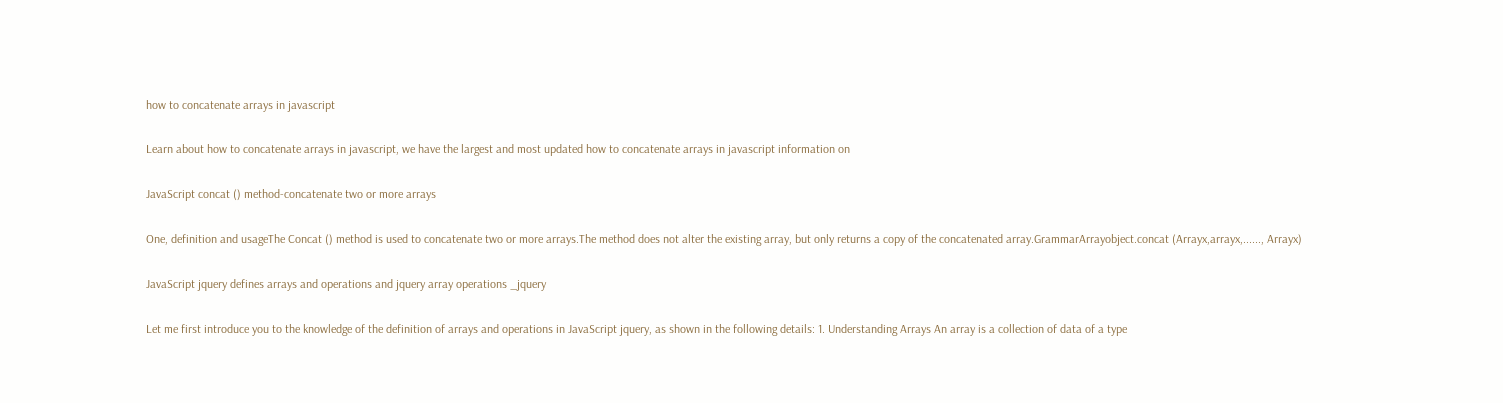how to concatenate arrays in javascript

Learn about how to concatenate arrays in javascript, we have the largest and most updated how to concatenate arrays in javascript information on

JavaScript concat () method-concatenate two or more arrays

One, definition and usageThe Concat () method is used to concatenate two or more arrays.The method does not alter the existing array, but only returns a copy of the concatenated array.GrammarArrayobject.concat (Arrayx,arrayx,......, Arrayx)

JavaScript jquery defines arrays and operations and jquery array operations _jquery

Let me first introduce you to the knowledge of the definition of arrays and operations in JavaScript jquery, as shown in the following details: 1. Understanding Arrays An array is a collection of data of a type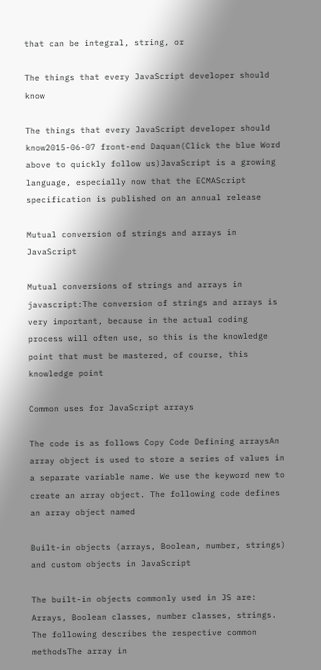that can be integral, string, or

The things that every JavaScript developer should know

The things that every JavaScript developer should know2015-06-07 front-end Daquan(Click the blue Word above to quickly follow us)JavaScript is a growing language, especially now that the ECMAScript specification is published on an annual release

Mutual conversion of strings and arrays in JavaScript

Mutual conversions of strings and arrays in javascript:The conversion of strings and arrays is very important, because in the actual coding process will often use, so this is the knowledge point that must be mastered, of course, this knowledge point

Common uses for JavaScript arrays

The code is as follows Copy Code Defining arraysAn array object is used to store a series of values in a separate variable name. We use the keyword new to create an array object. The following code defines an array object named

Built-in objects (arrays, Boolean, number, strings) and custom objects in JavaScript

The built-in objects commonly used in JS are: Arrays, Boolean classes, number classes, strings. The following describes the respective common methodsThe array in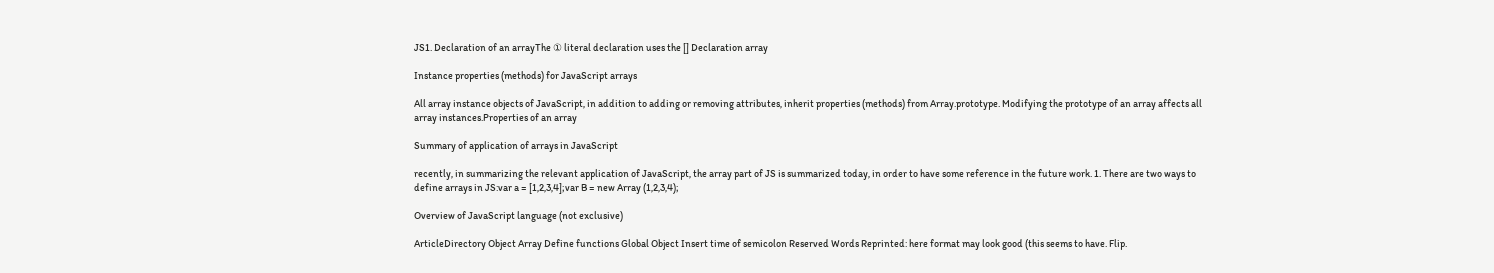JS1. Declaration of an arrayThe ① literal declaration uses the [] Declaration array

Instance properties (methods) for JavaScript arrays

All array instance objects of JavaScript, in addition to adding or removing attributes, inherit properties (methods) from Array.prototype. Modifying the prototype of an array affects all array instances.Properties of an array

Summary of application of arrays in JavaScript

recently, in summarizing the relevant application of JavaScript, the array part of JS is summarized today, in order to have some reference in the future work. 1. There are two ways to define arrays in JS:var a = [1,2,3,4];var B = new Array (1,2,3,4);

Overview of JavaScript language (not exclusive)

ArticleDirectory Object Array Define functions Global Object Insert time of semicolon Reserved Words Reprinted: here format may look good (this seems to have. Flip.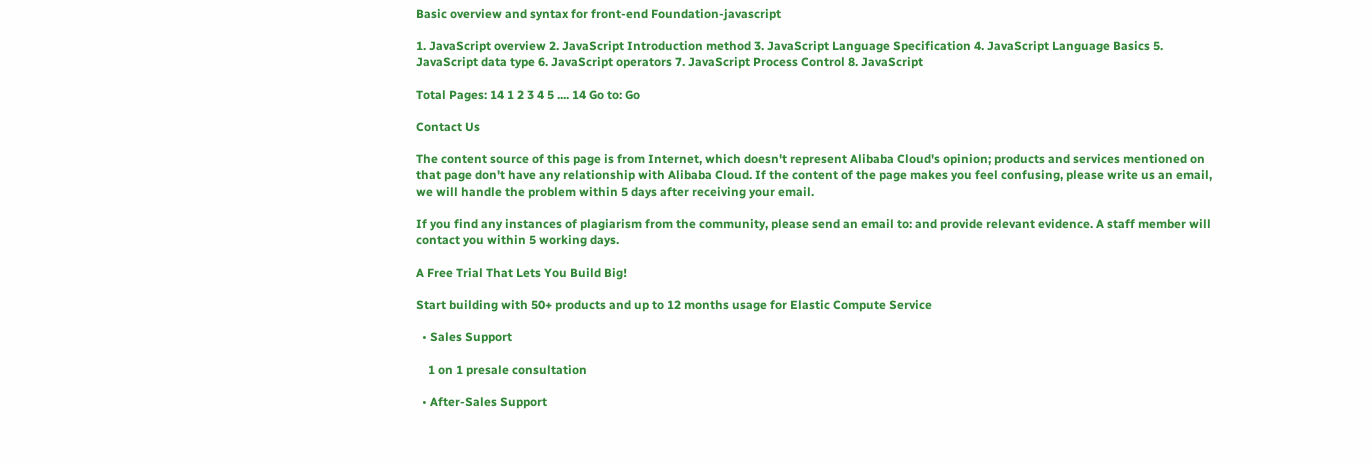Basic overview and syntax for front-end Foundation-javascript

1. JavaScript overview 2. JavaScript Introduction method 3. JavaScript Language Specification 4. JavaScript Language Basics 5. JavaScript data type 6. JavaScript operators 7. JavaScript Process Control 8. JavaScript

Total Pages: 14 1 2 3 4 5 .... 14 Go to: Go

Contact Us

The content source of this page is from Internet, which doesn't represent Alibaba Cloud's opinion; products and services mentioned on that page don't have any relationship with Alibaba Cloud. If the content of the page makes you feel confusing, please write us an email, we will handle the problem within 5 days after receiving your email.

If you find any instances of plagiarism from the community, please send an email to: and provide relevant evidence. A staff member will contact you within 5 working days.

A Free Trial That Lets You Build Big!

Start building with 50+ products and up to 12 months usage for Elastic Compute Service

  • Sales Support

    1 on 1 presale consultation

  • After-Sales Support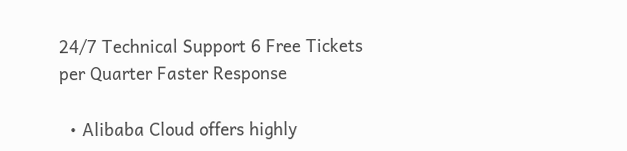24/7 Technical Support 6 Free Tickets per Quarter Faster Response

  • Alibaba Cloud offers highly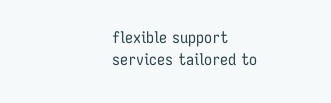flexible support services tailored to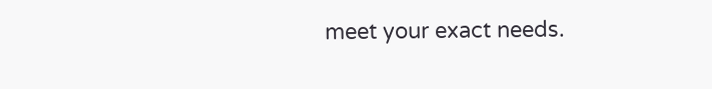meet your exact needs.